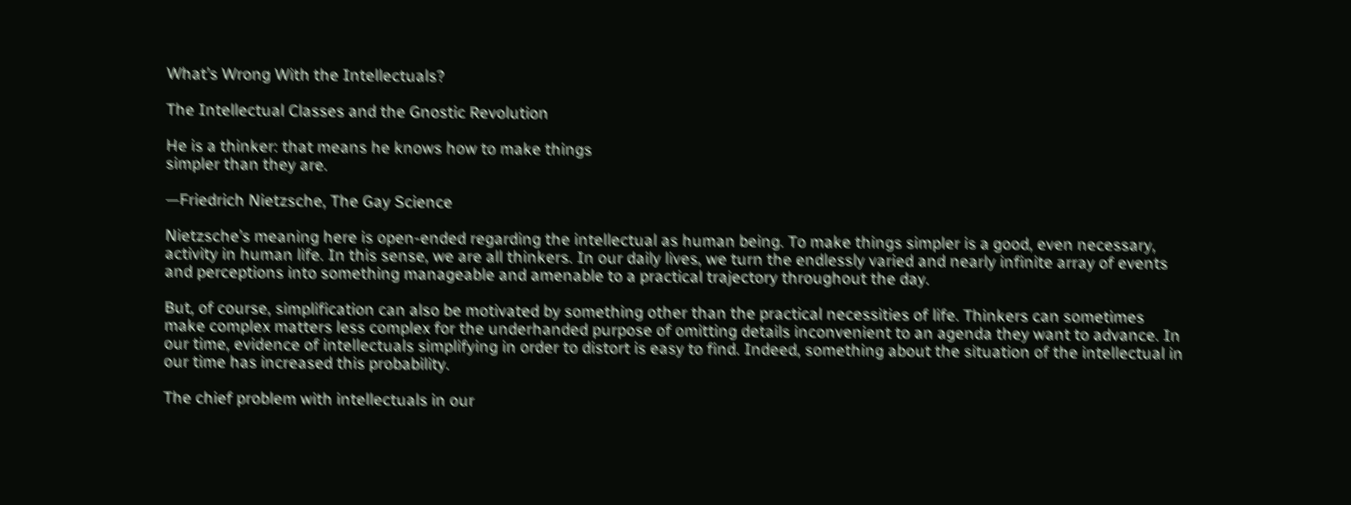What’s Wrong With the Intellectuals?

The Intellectual Classes and the Gnostic Revolution

He is a thinker: that means he knows how to make things
simpler than they are.

—Friedrich Nietzsche, The Gay Science

Nietzsche’s meaning here is open-ended regarding the intellectual as human being. To make things simpler is a good, even necessary, activity in human life. In this sense, we are all thinkers. In our daily lives, we turn the endlessly varied and nearly infinite array of events and perceptions into something manageable and amenable to a practical trajectory throughout the day.

But, of course, simplification can also be motivated by something other than the practical necessities of life. Thinkers can sometimes make complex matters less complex for the underhanded purpose of omitting details inconvenient to an agenda they want to advance. In our time, evidence of intellectuals simplifying in order to distort is easy to find. Indeed, something about the situation of the intellectual in our time has increased this probability.

The chief problem with intellectuals in our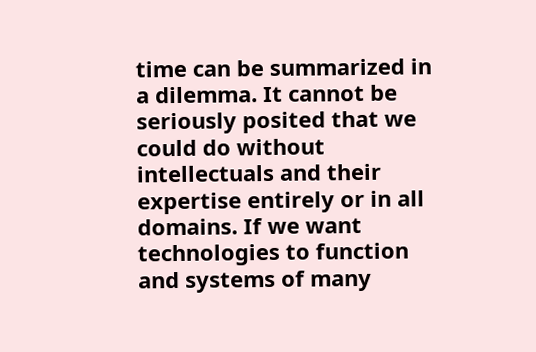time can be summarized in a dilemma. It cannot be seriously posited that we could do without intellectuals and their expertise entirely or in all domains. If we want technologies to function and systems of many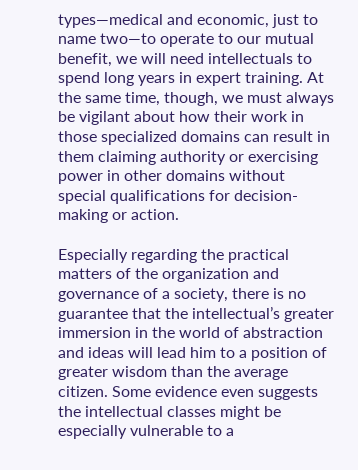types—medical and economic, just to name two—to operate to our mutual benefit, we will need intellectuals to spend long years in expert training. At the same time, though, we must always be vigilant about how their work in those specialized domains can result in them claiming authority or exercising power in other domains without special qualifications for decision-making or action.

Especially regarding the practical matters of the organization and governance of a society, there is no guarantee that the intellectual’s greater immersion in the world of abstraction and ideas will lead him to a position of greater wisdom than the average citizen. Some evidence even suggests the intellectual classes might be especially vulnerable to a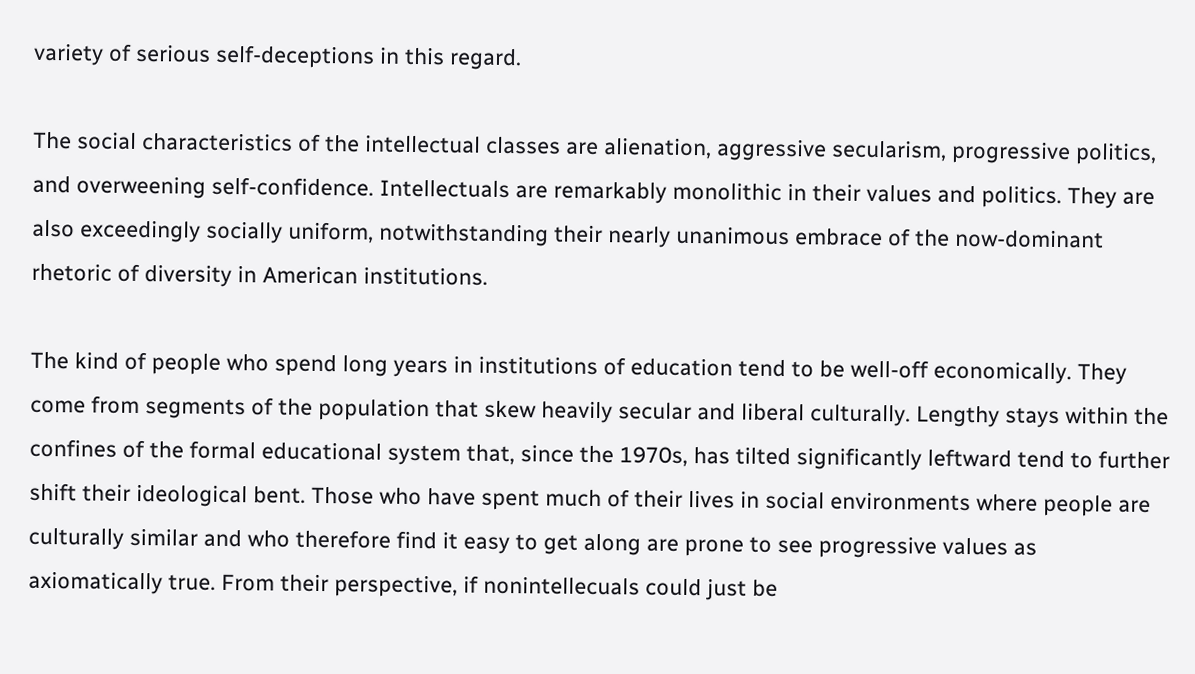variety of serious self-deceptions in this regard.

The social characteristics of the intellectual classes are alienation, aggressive secularism, progressive politics, and overweening self-confidence. Intellectuals are remarkably monolithic in their values and politics. They are also exceedingly socially uniform, notwithstanding their nearly unanimous embrace of the now-dominant rhetoric of diversity in American institutions.

The kind of people who spend long years in institutions of education tend to be well-off economically. They come from segments of the population that skew heavily secular and liberal culturally. Lengthy stays within the confines of the formal educational system that, since the 1970s, has tilted significantly leftward tend to further shift their ideological bent. Those who have spent much of their lives in social environments where people are culturally similar and who therefore find it easy to get along are prone to see progressive values as axiomatically true. From their perspective, if nonintellecuals could just be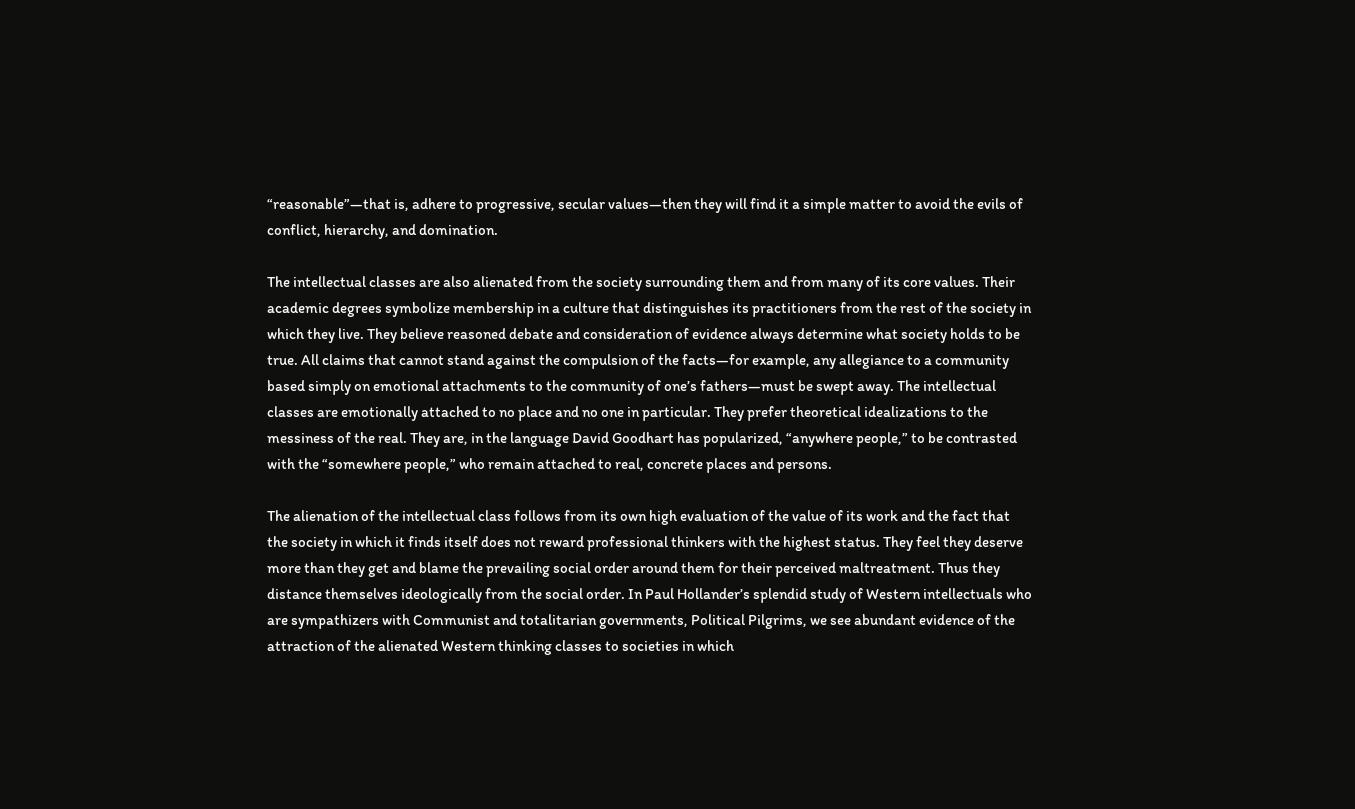“reasonable”—that is, adhere to progressive, secular values—then they will find it a simple matter to avoid the evils of conflict, hierarchy, and domination.

The intellectual classes are also alienated from the society surrounding them and from many of its core values. Their academic degrees symbolize membership in a culture that distinguishes its practitioners from the rest of the society in which they live. They believe reasoned debate and consideration of evidence always determine what society holds to be true. All claims that cannot stand against the compulsion of the facts—for example, any allegiance to a community based simply on emotional attachments to the community of one’s fathers—must be swept away. The intellectual classes are emotionally attached to no place and no one in particular. They prefer theoretical idealizations to the messiness of the real. They are, in the language David Goodhart has popularized, “anywhere people,” to be contrasted with the “somewhere people,” who remain attached to real, concrete places and persons.

The alienation of the intellectual class follows from its own high evaluation of the value of its work and the fact that the society in which it finds itself does not reward professional thinkers with the highest status. They feel they deserve more than they get and blame the prevailing social order around them for their perceived maltreatment. Thus they distance themselves ideologically from the social order. In Paul Hollander’s splendid study of Western intellectuals who are sympathizers with Communist and totalitarian governments, Political Pilgrims, we see abundant evidence of the attraction of the alienated Western thinking classes to societies in which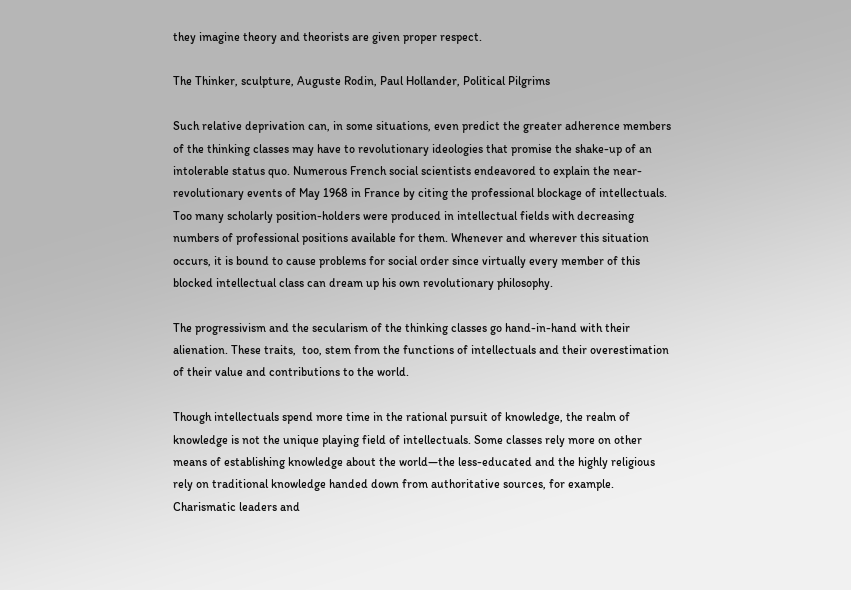they imagine theory and theorists are given proper respect.

The Thinker, sculpture, Auguste Rodin, Paul Hollander, Political Pilgrims

Such relative deprivation can, in some situations, even predict the greater adherence members of the thinking classes may have to revolutionary ideologies that promise the shake-up of an intolerable status quo. Numerous French social scientists endeavored to explain the near-revolutionary events of May 1968 in France by citing the professional blockage of intellectuals. Too many scholarly position-holders were produced in intellectual fields with decreasing numbers of professional positions available for them. Whenever and wherever this situation occurs, it is bound to cause problems for social order since virtually every member of this blocked intellectual class can dream up his own revolutionary philosophy.

The progressivism and the secularism of the thinking classes go hand-in-hand with their alienation. These traits,  too, stem from the functions of intellectuals and their overestimation of their value and contributions to the world.

Though intellectuals spend more time in the rational pursuit of knowledge, the realm of knowledge is not the unique playing field of intellectuals. Some classes rely more on other means of establishing knowledge about the world—the less-educated and the highly religious rely on traditional knowledge handed down from authoritative sources, for example. Charismatic leaders and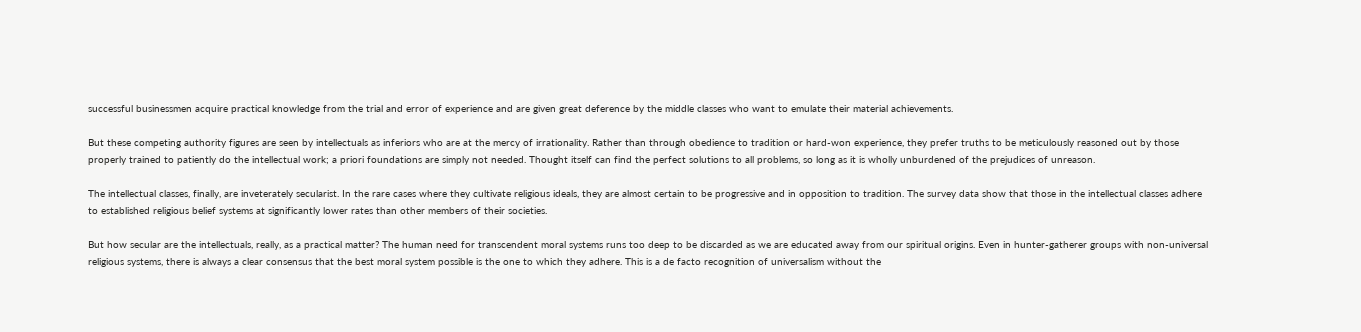successful businessmen acquire practical knowledge from the trial and error of experience and are given great deference by the middle classes who want to emulate their material achievements.

But these competing authority figures are seen by intellectuals as inferiors who are at the mercy of irrationality. Rather than through obedience to tradition or hard-won experience, they prefer truths to be meticulously reasoned out by those properly trained to patiently do the intellectual work; a priori foundations are simply not needed. Thought itself can find the perfect solutions to all problems, so long as it is wholly unburdened of the prejudices of unreason.

The intellectual classes, finally, are inveterately secularist. In the rare cases where they cultivate religious ideals, they are almost certain to be progressive and in opposition to tradition. The survey data show that those in the intellectual classes adhere to established religious belief systems at significantly lower rates than other members of their societies.

But how secular are the intellectuals, really, as a practical matter? The human need for transcendent moral systems runs too deep to be discarded as we are educated away from our spiritual origins. Even in hunter-gatherer groups with non-universal religious systems, there is always a clear consensus that the best moral system possible is the one to which they adhere. This is a de facto recognition of universalism without the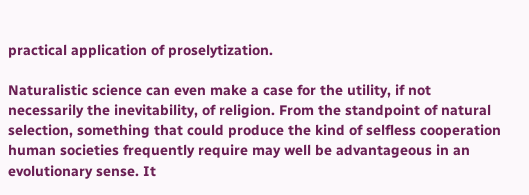practical application of proselytization.

Naturalistic science can even make a case for the utility, if not necessarily the inevitability, of religion. From the standpoint of natural selection, something that could produce the kind of selfless cooperation human societies frequently require may well be advantageous in an evolutionary sense. It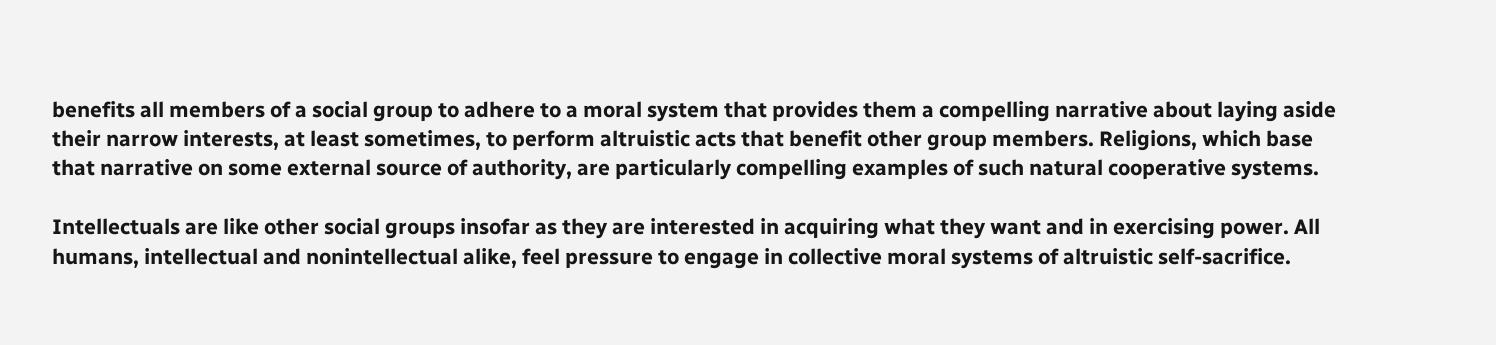benefits all members of a social group to adhere to a moral system that provides them a compelling narrative about laying aside their narrow interests, at least sometimes, to perform altruistic acts that benefit other group members. Religions, which base that narrative on some external source of authority, are particularly compelling examples of such natural cooperative systems.

Intellectuals are like other social groups insofar as they are interested in acquiring what they want and in exercising power. All humans, intellectual and nonintellectual alike, feel pressure to engage in collective moral systems of altruistic self-sacrifice.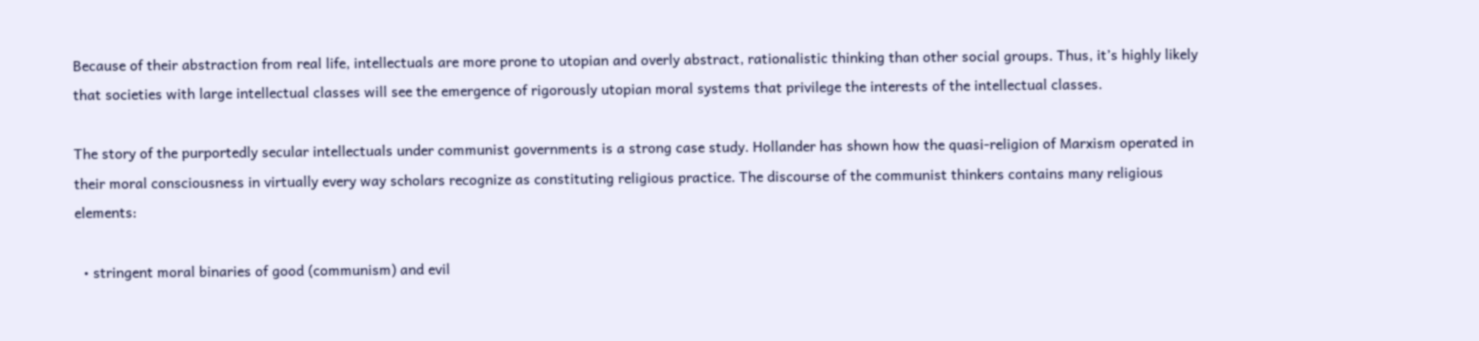Because of their abstraction from real life, intellectuals are more prone to utopian and overly abstract, rationalistic thinking than other social groups. Thus, it’s highly likely that societies with large intellectual classes will see the emergence of rigorously utopian moral systems that privilege the interests of the intellectual classes.

The story of the purportedly secular intellectuals under communist governments is a strong case study. Hollander has shown how the quasi-religion of Marxism operated in their moral consciousness in virtually every way scholars recognize as constituting religious practice. The discourse of the communist thinkers contains many religious elements:

  • stringent moral binaries of good (communism) and evil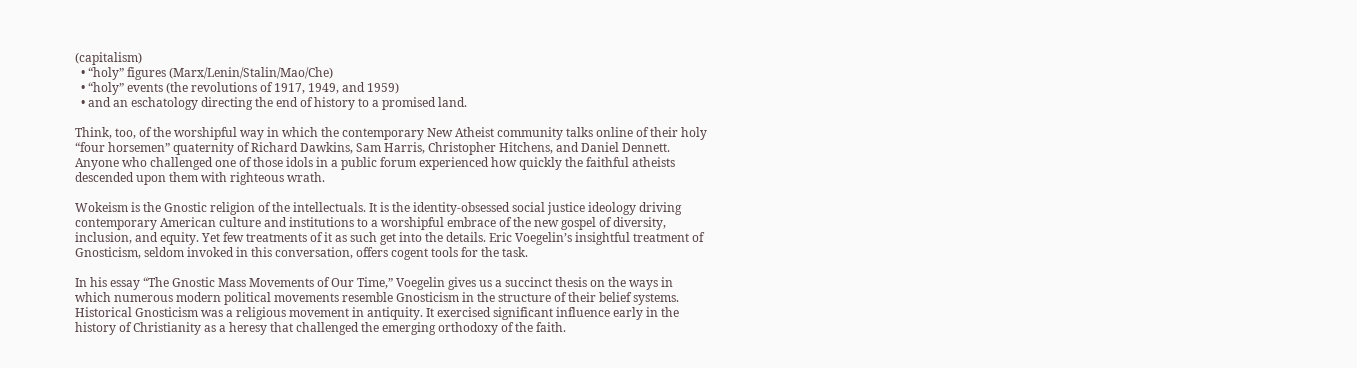(capitalism)
  • “holy” figures (Marx/Lenin/Stalin/Mao/Che)
  • “holy” events (the revolutions of 1917, 1949, and 1959)
  • and an eschatology directing the end of history to a promised land.

Think, too, of the worshipful way in which the contemporary New Atheist community talks online of their holy “four horsemen” quaternity of Richard Dawkins, Sam Harris, Christopher Hitchens, and Daniel Dennett. Anyone who challenged one of those idols in a public forum experienced how quickly the faithful atheists descended upon them with righteous wrath.

Wokeism is the Gnostic religion of the intellectuals. It is the identity-obsessed social justice ideology driving contemporary American culture and institutions to a worshipful embrace of the new gospel of diversity, inclusion, and equity. Yet few treatments of it as such get into the details. Eric Voegelin’s insightful treatment of Gnosticism, seldom invoked in this conversation, offers cogent tools for the task.

In his essay “The Gnostic Mass Movements of Our Time,” Voegelin gives us a succinct thesis on the ways in which numerous modern political movements resemble Gnosticism in the structure of their belief systems. Historical Gnosticism was a religious movement in antiquity. It exercised significant influence early in the history of Christianity as a heresy that challenged the emerging orthodoxy of the faith.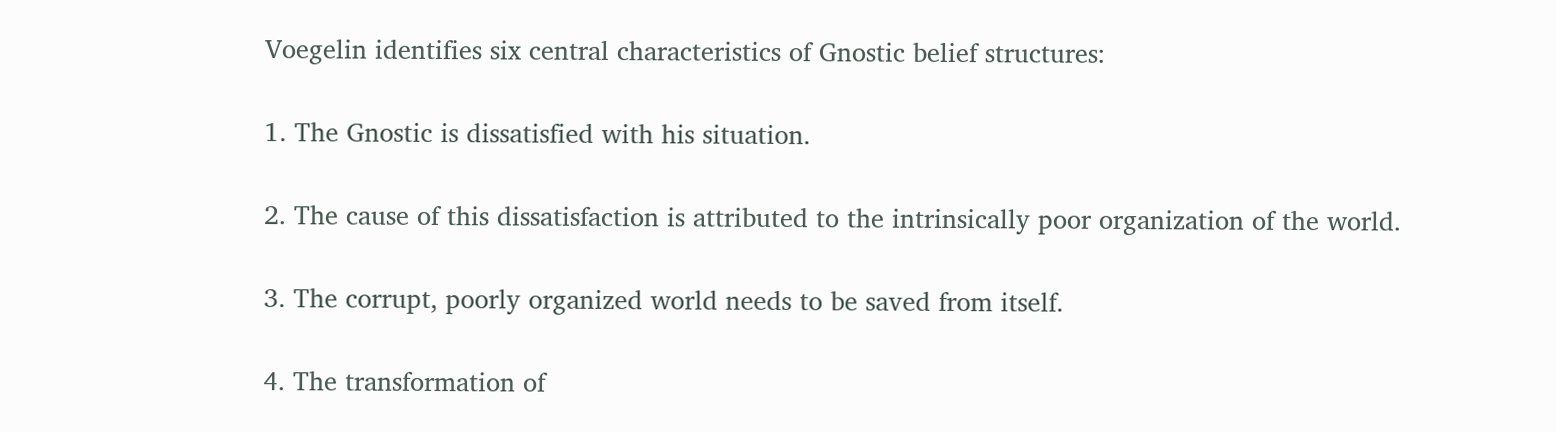Voegelin identifies six central characteristics of Gnostic belief structures:

1. The Gnostic is dissatisfied with his situation.

2. The cause of this dissatisfaction is attributed to the intrinsically poor organization of the world.

3. The corrupt, poorly organized world needs to be saved from itself.

4. The transformation of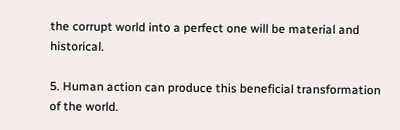the corrupt world into a perfect one will be material and historical.

5. Human action can produce this beneficial transformation of the world.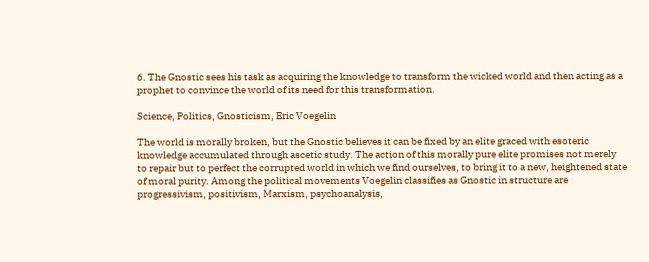6. The Gnostic sees his task as acquiring the knowledge to transform the wicked world and then acting as a prophet to convince the world of its need for this transformation.

Science, Politics, Gnosticism, Eric Voegelin

The world is morally broken, but the Gnostic believes it can be fixed by an elite graced with esoteric knowledge accumulated through ascetic study. The action of this morally pure elite promises not merely to repair but to perfect the corrupted world in which we find ourselves, to bring it to a new, heightened state of moral purity. Among the political movements Voegelin classifies as Gnostic in structure are progressivism, positivism, Marxism, psychoanalysis,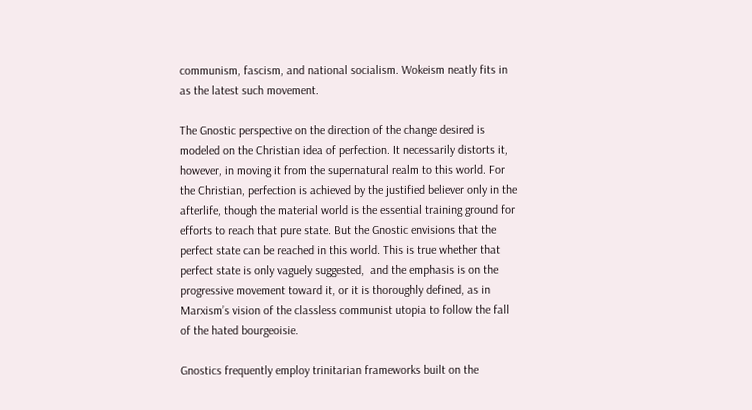communism, fascism, and national socialism. Wokeism neatly fits in as the latest such movement.

The Gnostic perspective on the direction of the change desired is modeled on the Christian idea of perfection. It necessarily distorts it, however, in moving it from the supernatural realm to this world. For the Christian, perfection is achieved by the justified believer only in the afterlife, though the material world is the essential training ground for efforts to reach that pure state. But the Gnostic envisions that the perfect state can be reached in this world. This is true whether that perfect state is only vaguely suggested,  and the emphasis is on the progressive movement toward it, or it is thoroughly defined, as in Marxism’s vision of the classless communist utopia to follow the fall of the hated bourgeoisie.

Gnostics frequently employ trinitarian frameworks built on the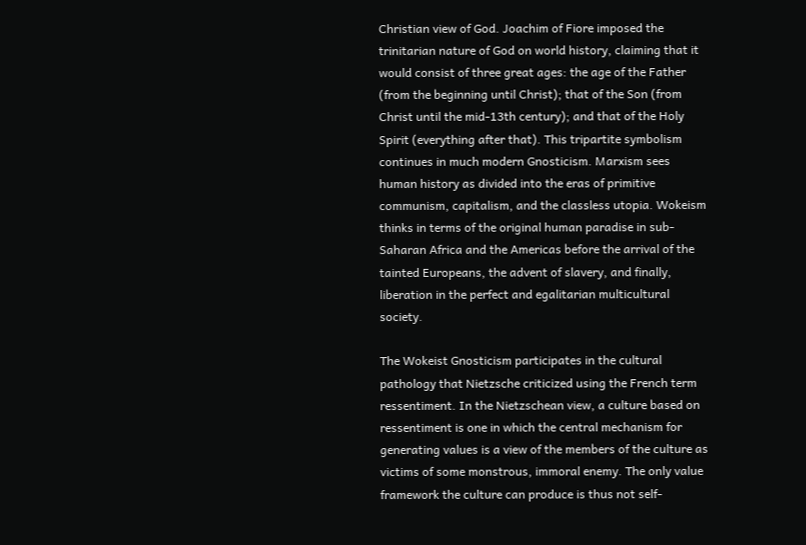Christian view of God. Joachim of Fiore imposed the trinitarian nature of God on world history, claiming that it would consist of three great ages: the age of the Father (from the beginning until Christ); that of the Son (from Christ until the mid-13th century); and that of the Holy Spirit (everything after that). This tripartite symbolism continues in much modern Gnosticism. Marxism sees human history as divided into the eras of primitive communism, capitalism, and the classless utopia. Wokeism thinks in terms of the original human paradise in sub-Saharan Africa and the Americas before the arrival of the tainted Europeans, the advent of slavery, and finally, liberation in the perfect and egalitarian multicultural society.

The Wokeist Gnosticism participates in the cultural pathology that Nietzsche criticized using the French term ressentiment. In the Nietzschean view, a culture based on ressentiment is one in which the central mechanism for generating values is a view of the members of the culture as victims of some monstrous, immoral enemy. The only value framework the culture can produce is thus not self-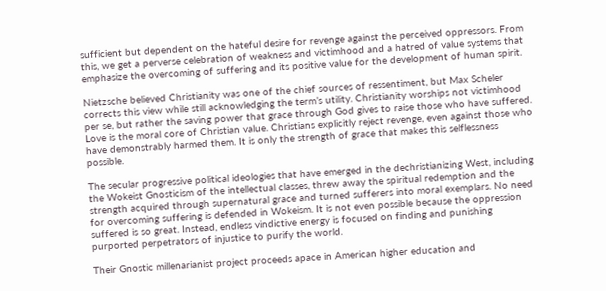sufficient but dependent on the hateful desire for revenge against the perceived oppressors. From this, we get a perverse celebration of weakness and victimhood and a hatred of value systems that emphasize the overcoming of suffering and its positive value for the development of human spirit.

Nietzsche believed Christianity was one of the chief sources of ressentiment, but Max Scheler corrects this view while still acknowledging the term’s utility. Christianity worships not victimhood per se, but rather the saving power that grace through God gives to raise those who have suffered. Love is the moral core of Christian value. Christians explicitly reject revenge, even against those who have demonstrably harmed them. It is only the strength of grace that makes this selflessness possible.

The secular progressive political ideologies that have emerged in the dechristianizing West, including the Wokeist Gnosticism of the intellectual classes, threw away the spiritual redemption and the strength acquired through supernatural grace and turned sufferers into moral exemplars. No need for overcoming suffering is defended in Wokeism. It is not even possible because the oppression suffered is so great. Instead, endless vindictive energy is focused on finding and punishing purported perpetrators of injustice to purify the world.

Their Gnostic millenarianist project proceeds apace in American higher education and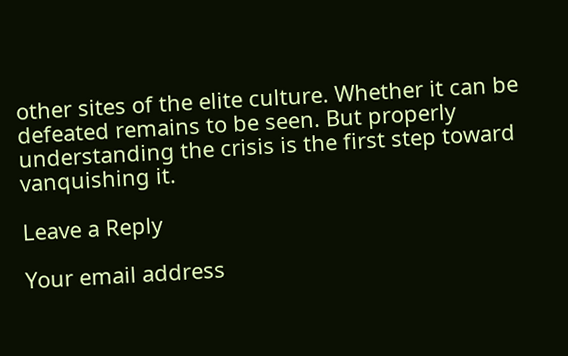other sites of the elite culture. Whether it can be defeated remains to be seen. But properly understanding the crisis is the first step toward vanquishing it.

Leave a Reply

Your email address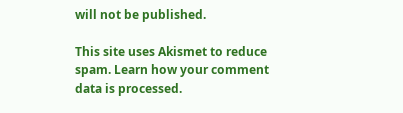will not be published.

This site uses Akismet to reduce spam. Learn how your comment data is processed.